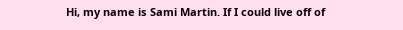Hi, my name is Sami Martin. If I could live off of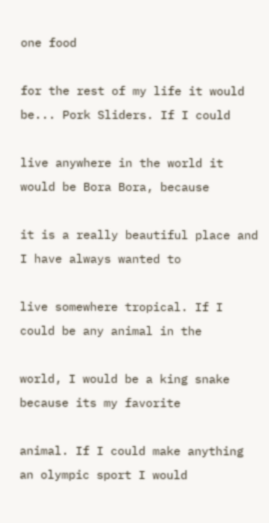one food

for the rest of my life it would be... Pork Sliders. If I could

live anywhere in the world it would be Bora Bora, because

it is a really beautiful place and I have always wanted to

live somewhere tropical. If I could be any animal in the

world, I would be a king snake because its my favorite

animal. If I could make anything an olympic sport I would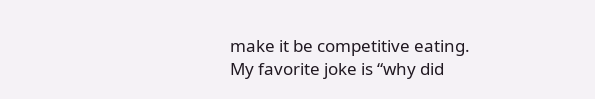make it be competitive eating. My favorite joke is “why did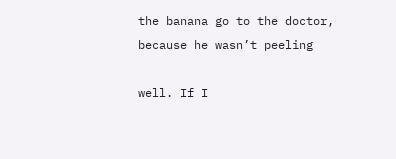the banana go to the doctor, because he wasn’t peeling

well. If I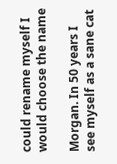could rename myself I would choose the name

Morgan. In 50 years I see myself as a sane cat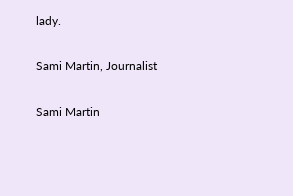lady.

Sami Martin, Journalist

Sami Martin